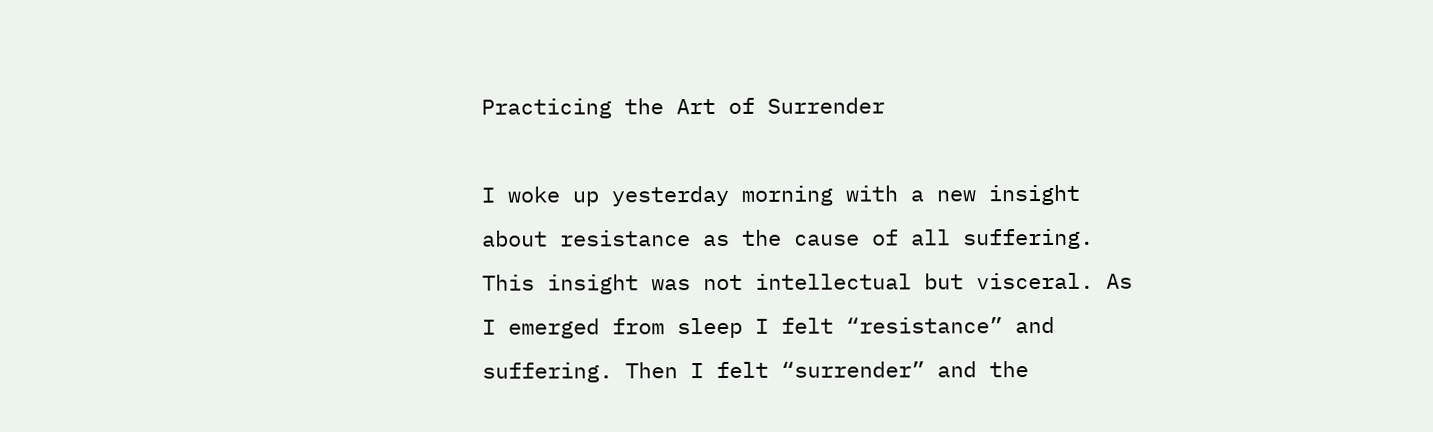Practicing the Art of Surrender

I woke up yesterday morning with a new insight about resistance as the cause of all suffering. This insight was not intellectual but visceral. As I emerged from sleep I felt “resistance” and suffering. Then I felt “surrender” and the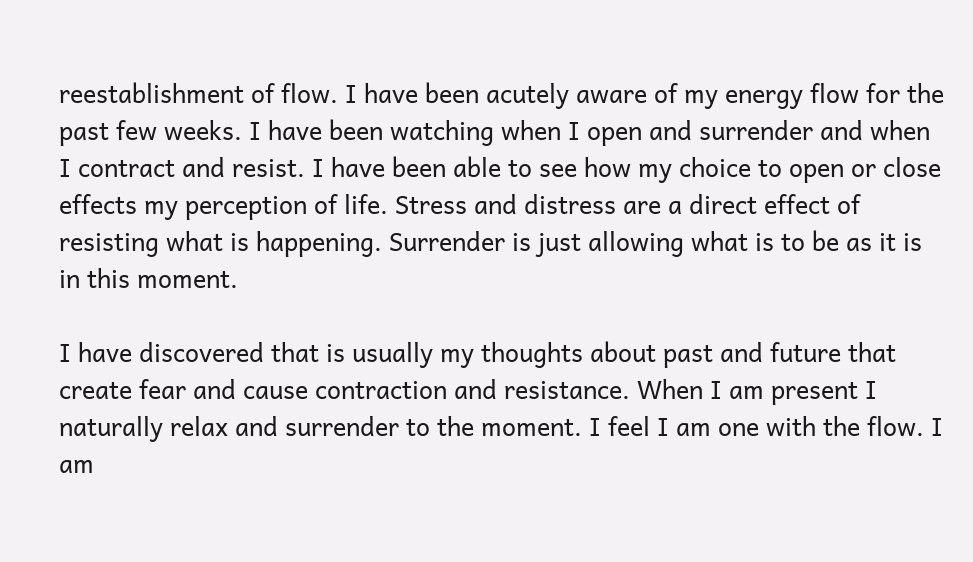reestablishment of flow. I have been acutely aware of my energy flow for the past few weeks. I have been watching when I open and surrender and when I contract and resist. I have been able to see how my choice to open or close effects my perception of life. Stress and distress are a direct effect of resisting what is happening. Surrender is just allowing what is to be as it is in this moment.

I have discovered that is usually my thoughts about past and future that create fear and cause contraction and resistance. When I am present I naturally relax and surrender to the moment. I feel I am one with the flow. I am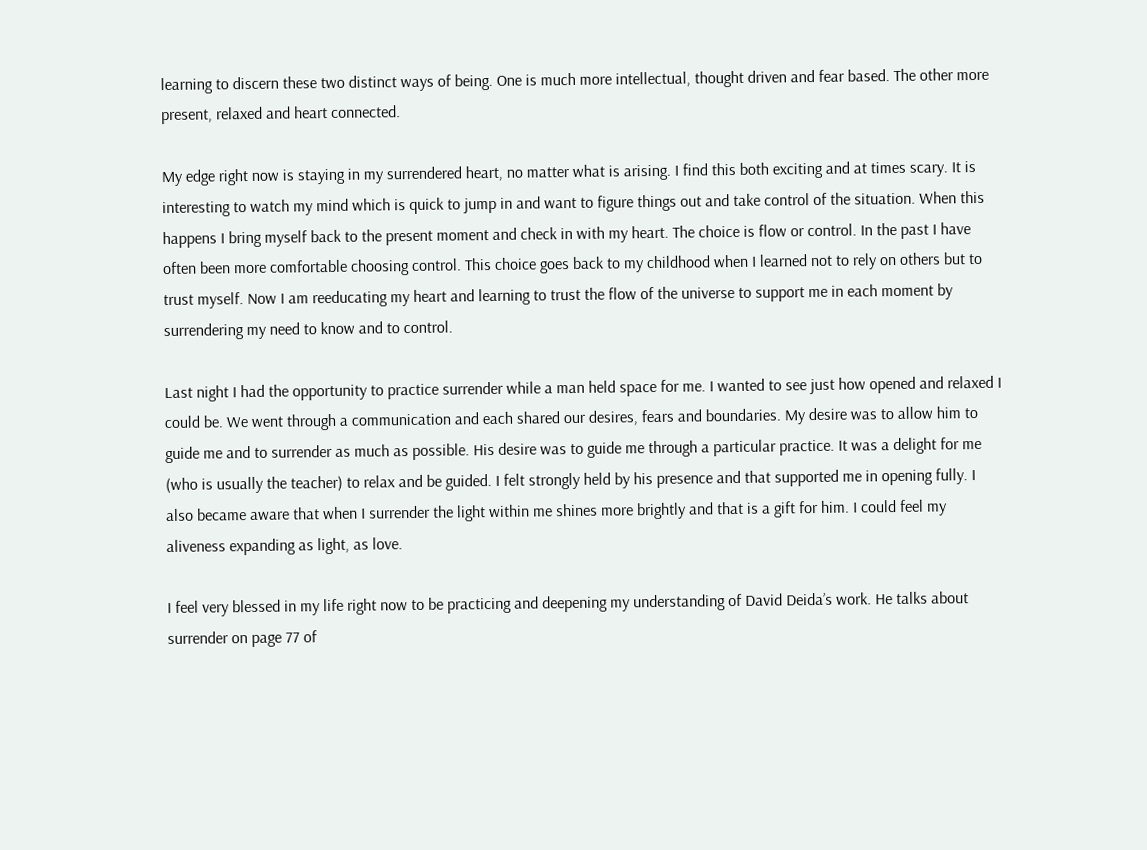learning to discern these two distinct ways of being. One is much more intellectual, thought driven and fear based. The other more present, relaxed and heart connected.

My edge right now is staying in my surrendered heart, no matter what is arising. I find this both exciting and at times scary. It is interesting to watch my mind which is quick to jump in and want to figure things out and take control of the situation. When this happens I bring myself back to the present moment and check in with my heart. The choice is flow or control. In the past I have often been more comfortable choosing control. This choice goes back to my childhood when I learned not to rely on others but to trust myself. Now I am reeducating my heart and learning to trust the flow of the universe to support me in each moment by surrendering my need to know and to control.

Last night I had the opportunity to practice surrender while a man held space for me. I wanted to see just how opened and relaxed I could be. We went through a communication and each shared our desires, fears and boundaries. My desire was to allow him to guide me and to surrender as much as possible. His desire was to guide me through a particular practice. It was a delight for me (who is usually the teacher) to relax and be guided. I felt strongly held by his presence and that supported me in opening fully. I also became aware that when I surrender the light within me shines more brightly and that is a gift for him. I could feel my aliveness expanding as light, as love.

I feel very blessed in my life right now to be practicing and deepening my understanding of David Deida’s work. He talks about surrender on page 77 of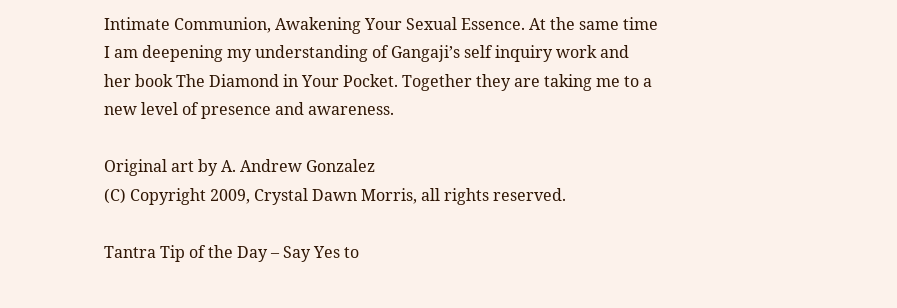Intimate Communion, Awakening Your Sexual Essence. At the same time I am deepening my understanding of Gangaji’s self inquiry work and her book The Diamond in Your Pocket. Together they are taking me to a new level of presence and awareness.

Original art by A. Andrew Gonzalez
(C) Copyright 2009, Crystal Dawn Morris, all rights reserved.

Tantra Tip of the Day – Say Yes to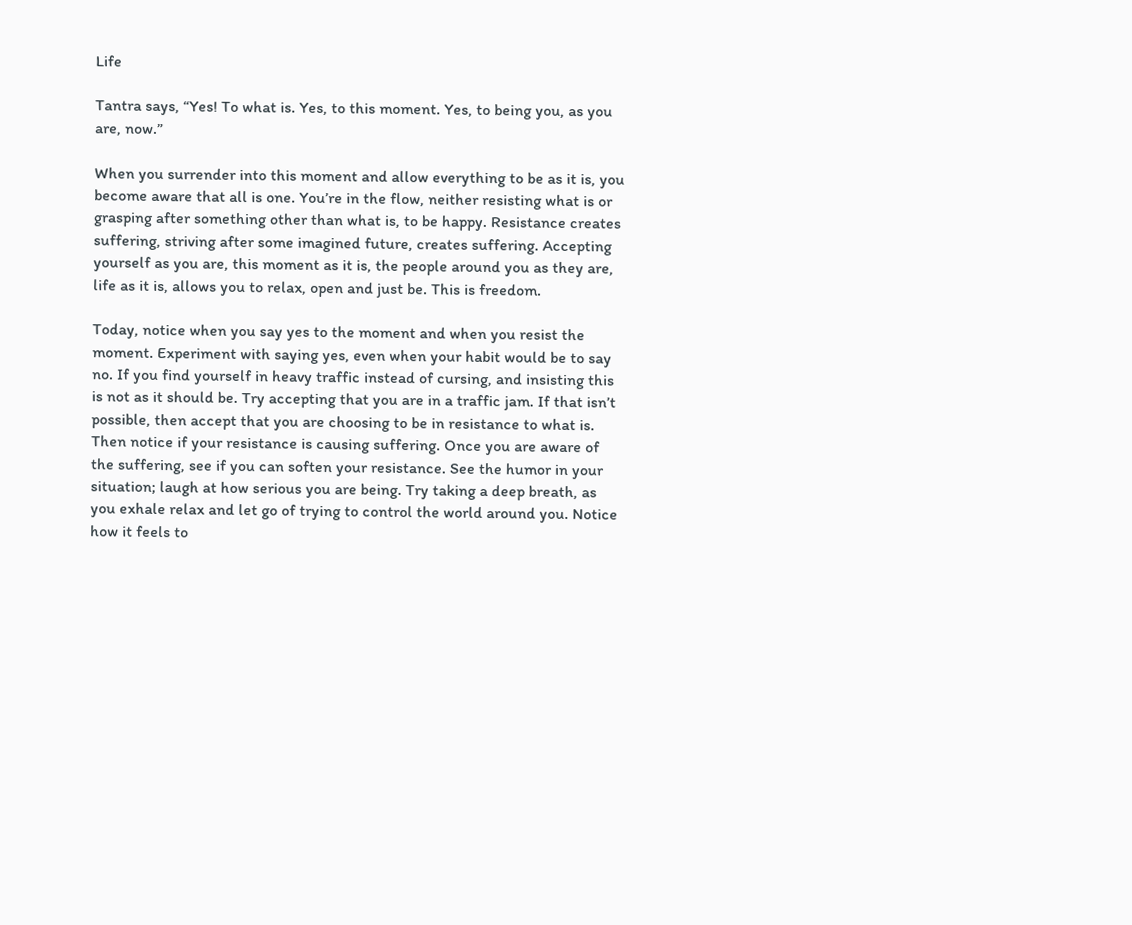Life

Tantra says, “Yes! To what is. Yes, to this moment. Yes, to being you, as you are, now.”

When you surrender into this moment and allow everything to be as it is, you become aware that all is one. You’re in the flow, neither resisting what is or grasping after something other than what is, to be happy. Resistance creates suffering, striving after some imagined future, creates suffering. Accepting yourself as you are, this moment as it is, the people around you as they are, life as it is, allows you to relax, open and just be. This is freedom.

Today, notice when you say yes to the moment and when you resist the moment. Experiment with saying yes, even when your habit would be to say no. If you find yourself in heavy traffic instead of cursing, and insisting this is not as it should be. Try accepting that you are in a traffic jam. If that isn’t possible, then accept that you are choosing to be in resistance to what is. Then notice if your resistance is causing suffering. Once you are aware of the suffering, see if you can soften your resistance. See the humor in your situation; laugh at how serious you are being. Try taking a deep breath, as you exhale relax and let go of trying to control the world around you. Notice how it feels to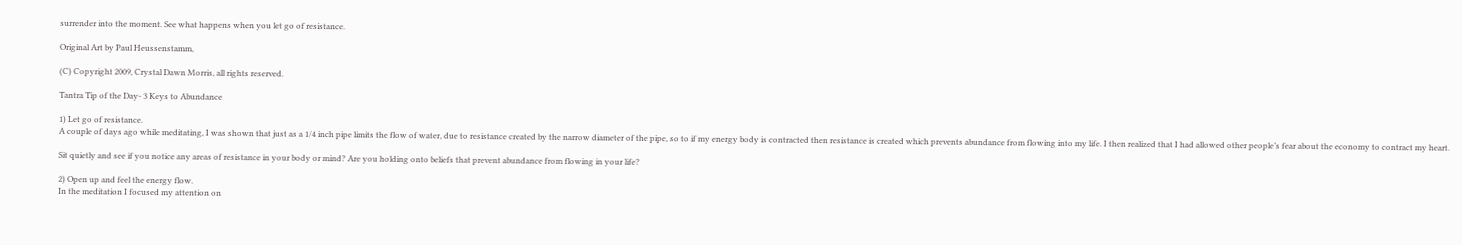surrender into the moment. See what happens when you let go of resistance.

Original Art by Paul Heussenstamm,

(C) Copyright 2009, Crystal Dawn Morris, all rights reserved.

Tantra Tip of the Day- 3 Keys to Abundance

1) Let go of resistance.
A couple of days ago while meditating, I was shown that just as a 1/4 inch pipe limits the flow of water, due to resistance created by the narrow diameter of the pipe, so to if my energy body is contracted then resistance is created which prevents abundance from flowing into my life. I then realized that I had allowed other people’s fear about the economy to contract my heart.

Sit quietly and see if you notice any areas of resistance in your body or mind? Are you holding onto beliefs that prevent abundance from flowing in your life?

2) Open up and feel the energy flow.
In the meditation I focused my attention on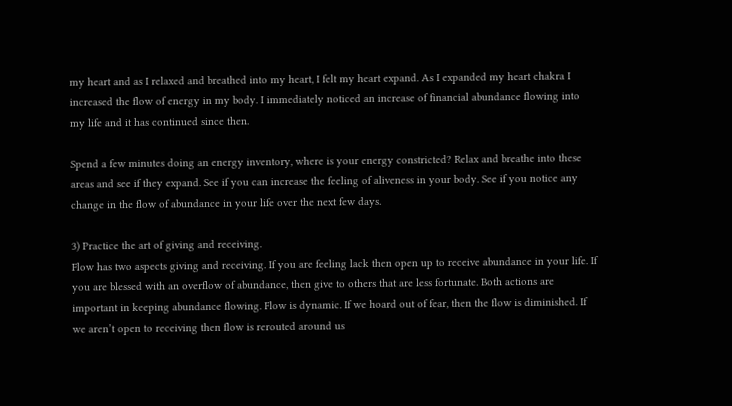my heart and as I relaxed and breathed into my heart, I felt my heart expand. As I expanded my heart chakra I increased the flow of energy in my body. I immediately noticed an increase of financial abundance flowing into my life and it has continued since then.

Spend a few minutes doing an energy inventory, where is your energy constricted? Relax and breathe into these areas and see if they expand. See if you can increase the feeling of aliveness in your body. See if you notice any change in the flow of abundance in your life over the next few days.

3) Practice the art of giving and receiving.
Flow has two aspects giving and receiving. If you are feeling lack then open up to receive abundance in your life. If you are blessed with an overflow of abundance, then give to others that are less fortunate. Both actions are important in keeping abundance flowing. Flow is dynamic. If we hoard out of fear, then the flow is diminished. If we aren’t open to receiving then flow is rerouted around us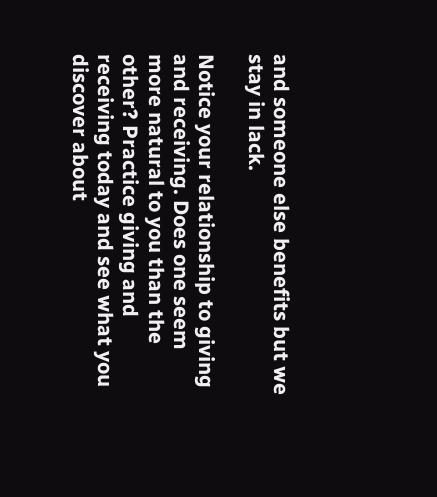and someone else benefits but we stay in lack.

Notice your relationship to giving and receiving. Does one seem more natural to you than the other? Practice giving and receiving today and see what you discover about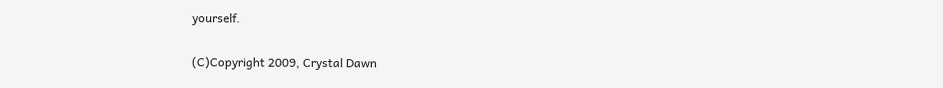yourself.

(C)Copyright 2009, Crystal Dawn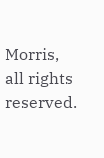Morris, all rights reserved.